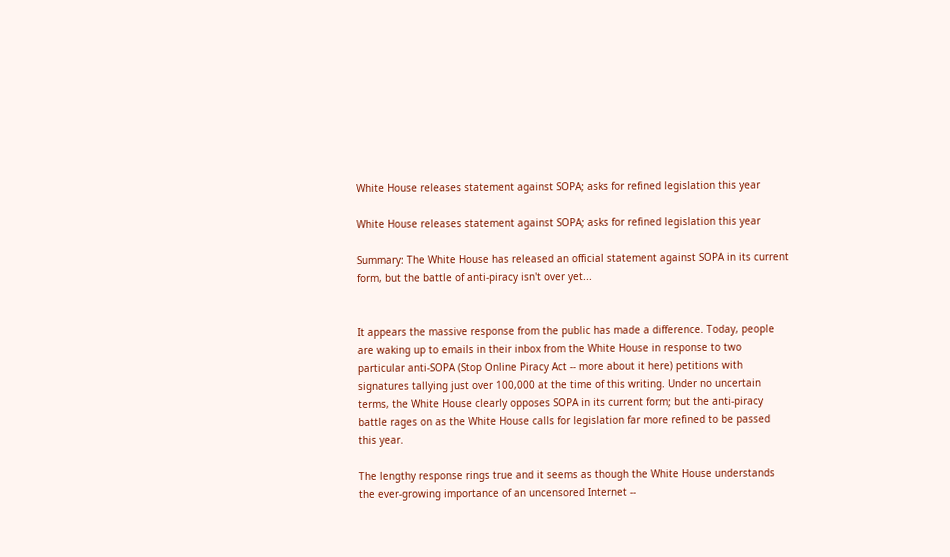White House releases statement against SOPA; asks for refined legislation this year

White House releases statement against SOPA; asks for refined legislation this year

Summary: The White House has released an official statement against SOPA in its current form, but the battle of anti-piracy isn't over yet...


It appears the massive response from the public has made a difference. Today, people are waking up to emails in their inbox from the White House in response to two particular anti-SOPA (Stop Online Piracy Act -- more about it here) petitions with signatures tallying just over 100,000 at the time of this writing. Under no uncertain terms, the White House clearly opposes SOPA in its current form; but the anti-piracy battle rages on as the White House calls for legislation far more refined to be passed this year.

The lengthy response rings true and it seems as though the White House understands the ever-growing importance of an uncensored Internet --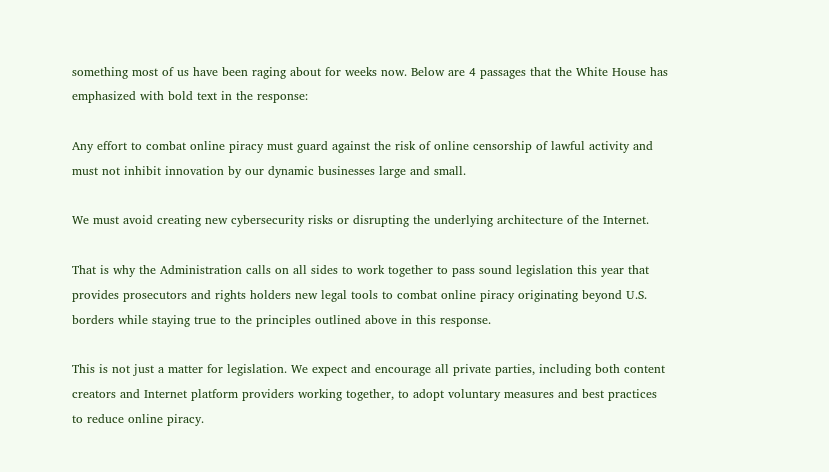something most of us have been raging about for weeks now. Below are 4 passages that the White House has emphasized with bold text in the response:

Any effort to combat online piracy must guard against the risk of online censorship of lawful activity and must not inhibit innovation by our dynamic businesses large and small.

We must avoid creating new cybersecurity risks or disrupting the underlying architecture of the Internet.

That is why the Administration calls on all sides to work together to pass sound legislation this year that provides prosecutors and rights holders new legal tools to combat online piracy originating beyond U.S. borders while staying true to the principles outlined above in this response.

This is not just a matter for legislation. We expect and encourage all private parties, including both content creators and Internet platform providers working together, to adopt voluntary measures and best practices to reduce online piracy.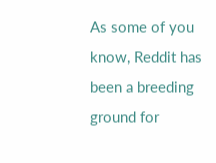As some of you know, Reddit has been a breeding ground for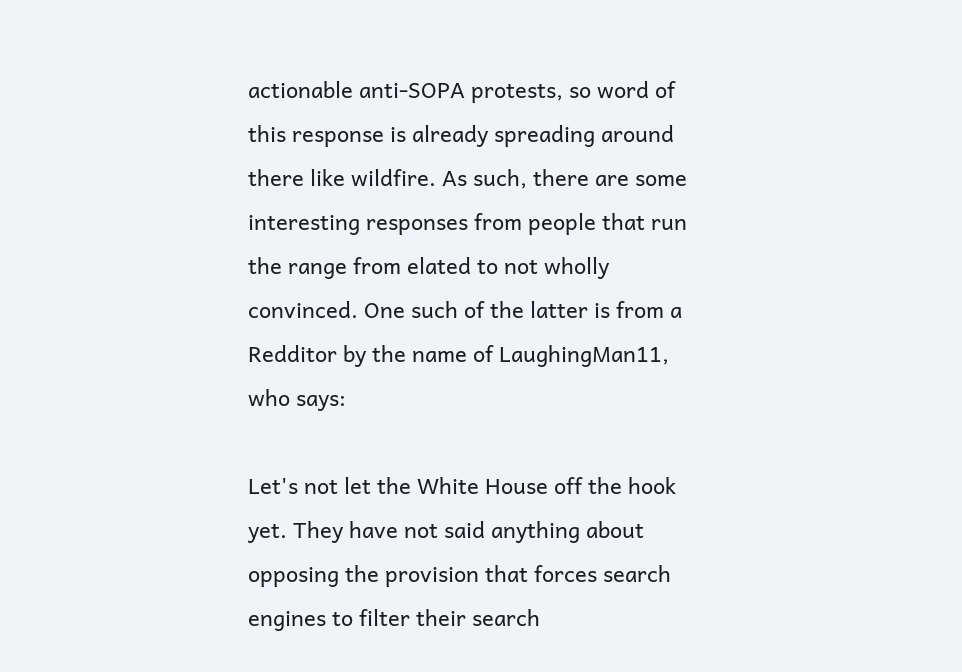actionable anti-SOPA protests, so word of this response is already spreading around there like wildfire. As such, there are some interesting responses from people that run the range from elated to not wholly convinced. One such of the latter is from a Redditor by the name of LaughingMan11, who says:

Let's not let the White House off the hook yet. They have not said anything about opposing the provision that forces search engines to filter their search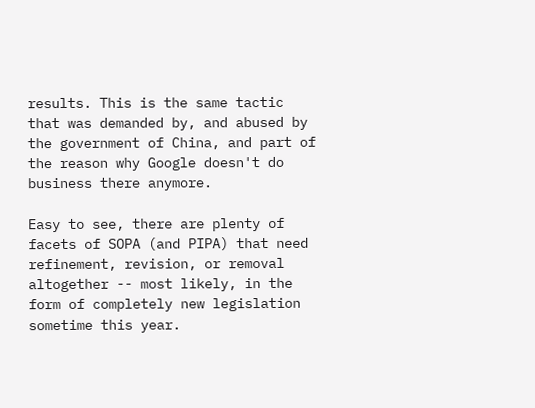results. This is the same tactic that was demanded by, and abused by the government of China, and part of the reason why Google doesn't do business there anymore.

Easy to see, there are plenty of facets of SOPA (and PIPA) that need refinement, revision, or removal altogether -- most likely, in the form of completely new legislation sometime this year.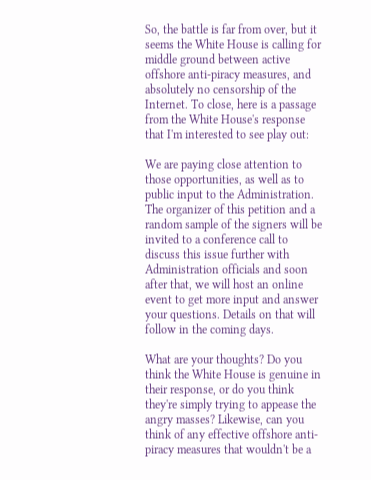So, the battle is far from over, but it seems the White House is calling for middle ground between active offshore anti-piracy measures, and absolutely no censorship of the Internet. To close, here is a passage from the White House's response that I'm interested to see play out:

We are paying close attention to those opportunities, as well as to public input to the Administration. The organizer of this petition and a random sample of the signers will be invited to a conference call to discuss this issue further with Administration officials and soon after that, we will host an online event to get more input and answer your questions. Details on that will follow in the coming days.

What are your thoughts? Do you think the White House is genuine in their response, or do you think they're simply trying to appease the angry masses? Likewise, can you think of any effective offshore anti-piracy measures that wouldn't be a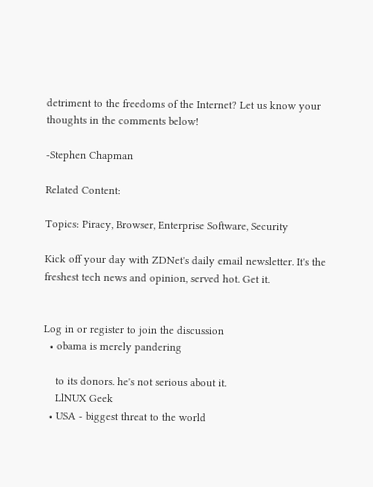detriment to the freedoms of the Internet? Let us know your thoughts in the comments below!

-Stephen Chapman

Related Content:

Topics: Piracy, Browser, Enterprise Software, Security

Kick off your day with ZDNet's daily email newsletter. It's the freshest tech news and opinion, served hot. Get it.


Log in or register to join the discussion
  • obama is merely pandering

    to its donors. he's not serious about it.
    LlNUX Geek
  • USA - biggest threat to the world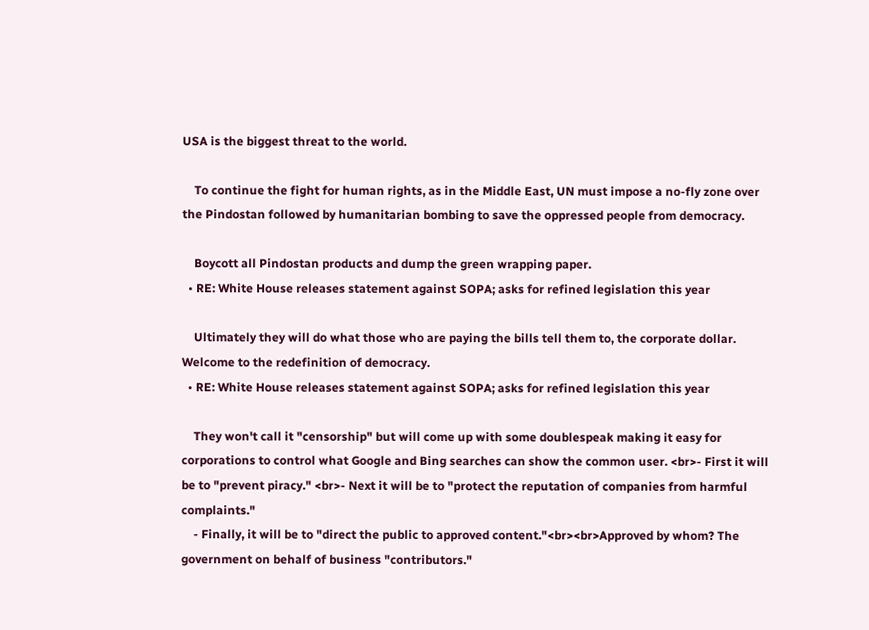USA is the biggest threat to the world.

    To continue the fight for human rights, as in the Middle East, UN must impose a no-fly zone over the Pindostan followed by humanitarian bombing to save the oppressed people from democracy.

    Boycott all Pindostan products and dump the green wrapping paper.
  • RE: White House releases statement against SOPA; asks for refined legislation this year

    Ultimately they will do what those who are paying the bills tell them to, the corporate dollar. Welcome to the redefinition of democracy.
  • RE: White House releases statement against SOPA; asks for refined legislation this year

    They won't call it "censorship" but will come up with some doublespeak making it easy for corporations to control what Google and Bing searches can show the common user. <br>- First it will be to "prevent piracy." <br>- Next it will be to "protect the reputation of companies from harmful complaints."
    - Finally, it will be to "direct the public to approved content."<br><br>Approved by whom? The government on behalf of business "contributors."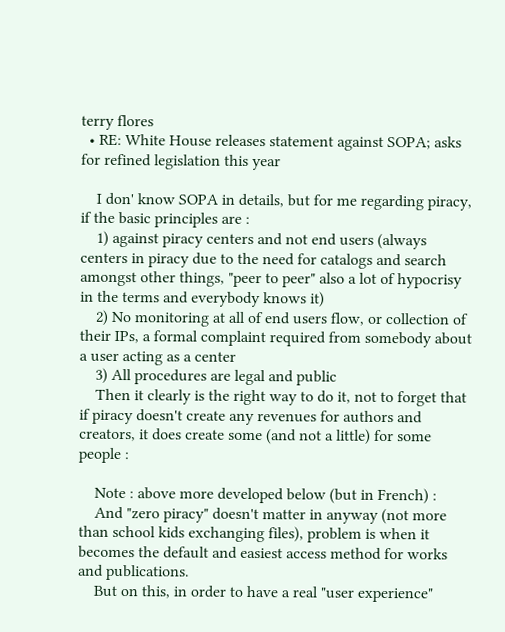terry flores
  • RE: White House releases statement against SOPA; asks for refined legislation this year

    I don' know SOPA in details, but for me regarding piracy, if the basic principles are :
    1) against piracy centers and not end users (always centers in piracy due to the need for catalogs and search amongst other things, "peer to peer" also a lot of hypocrisy in the terms and everybody knows it)
    2) No monitoring at all of end users flow, or collection of their IPs, a formal complaint required from somebody about a user acting as a center
    3) All procedures are legal and public
    Then it clearly is the right way to do it, not to forget that if piracy doesn't create any revenues for authors and creators, it does create some (and not a little) for some people :

    Note : above more developed below (but in French) :
    And "zero piracy" doesn't matter in anyway (not more than school kids exchanging files), problem is when it becomes the default and easiest access method for works and publications.
    But on this, in order to have a real "user experience"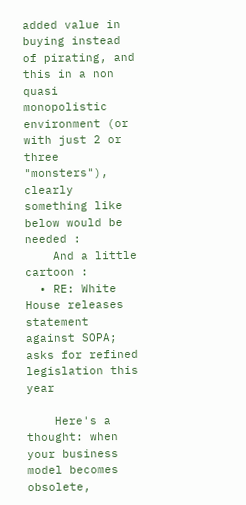added value in buying instead of pirating, and this in a non quasi monopolistic environment (or with just 2 or three "monsters"), clearly something like below would be needed :
    And a little cartoon :
  • RE: White House releases statement against SOPA; asks for refined legislation this year

    Here's a thought: when your business model becomes obsolete,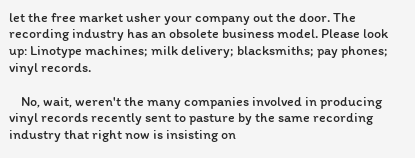let the free market usher your company out the door. The recording industry has an obsolete business model. Please look up: Linotype machines; milk delivery; blacksmiths; pay phones; vinyl records.

    No, wait, weren't the many companies involved in producing vinyl records recently sent to pasture by the same recording industry that right now is insisting on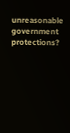unreasonable government protections?